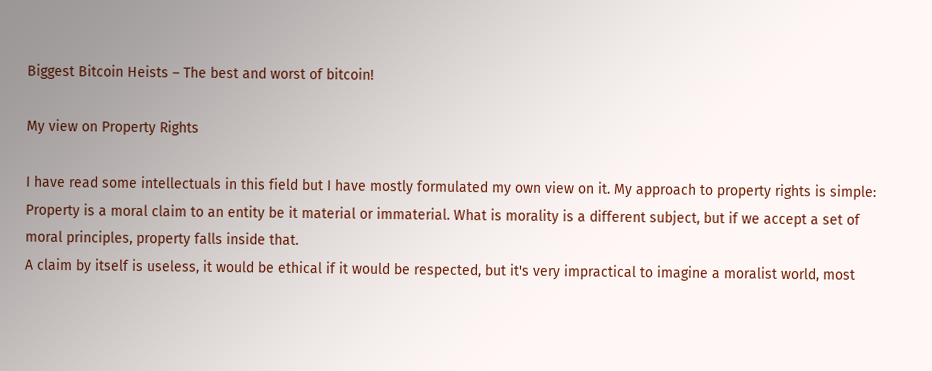Biggest Bitcoin Heists – The best and worst of bitcoin!

My view on Property Rights

I have read some intellectuals in this field but I have mostly formulated my own view on it. My approach to property rights is simple:
Property is a moral claim to an entity be it material or immaterial. What is morality is a different subject, but if we accept a set of moral principles, property falls inside that.
A claim by itself is useless, it would be ethical if it would be respected, but it's very impractical to imagine a moralist world, most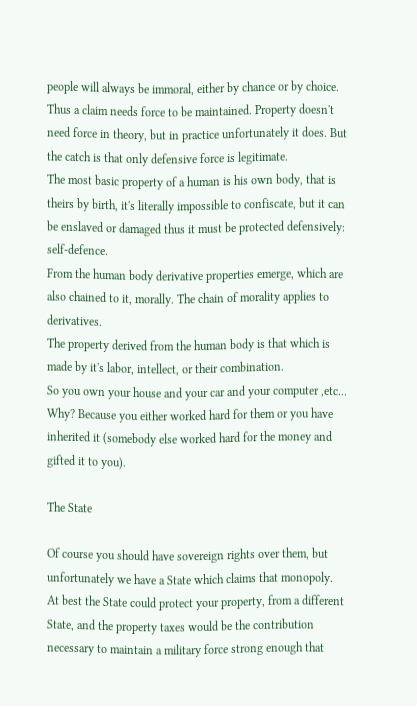people will always be immoral, either by chance or by choice.
Thus a claim needs force to be maintained. Property doesn't need force in theory, but in practice unfortunately it does. But the catch is that only defensive force is legitimate.
The most basic property of a human is his own body, that is theirs by birth, it's literally impossible to confiscate, but it can be enslaved or damaged thus it must be protected defensively: self-defence.
From the human body derivative properties emerge, which are also chained to it, morally. The chain of morality applies to derivatives.
The property derived from the human body is that which is made by it's labor, intellect, or their combination.
So you own your house and your car and your computer ,etc... Why? Because you either worked hard for them or you have inherited it (somebody else worked hard for the money and gifted it to you).

The State

Of course you should have sovereign rights over them, but unfortunately we have a State which claims that monopoly.
At best the State could protect your property, from a different State, and the property taxes would be the contribution necessary to maintain a military force strong enough that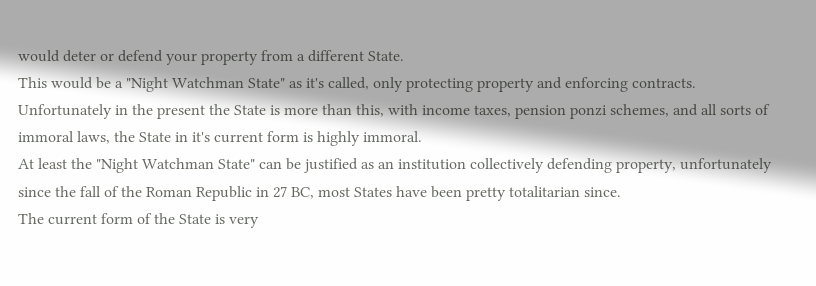would deter or defend your property from a different State.
This would be a "Night Watchman State" as it's called, only protecting property and enforcing contracts.
Unfortunately in the present the State is more than this, with income taxes, pension ponzi schemes, and all sorts of immoral laws, the State in it's current form is highly immoral.
At least the "Night Watchman State" can be justified as an institution collectively defending property, unfortunately since the fall of the Roman Republic in 27 BC, most States have been pretty totalitarian since.
The current form of the State is very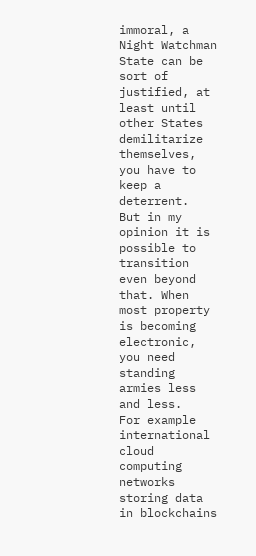immoral, a Night Watchman State can be sort of justified, at least until other States demilitarize themselves, you have to keep a deterrent.
But in my opinion it is possible to transition even beyond that. When most property is becoming electronic, you need standing armies less and less.
For example international cloud computing networks storing data in blockchains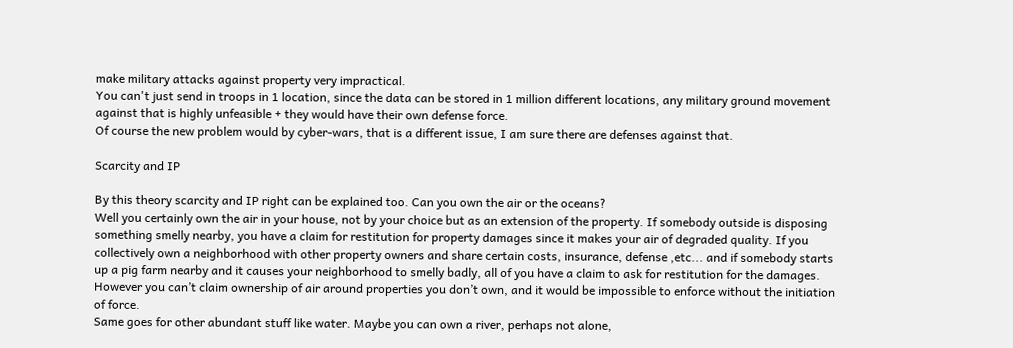make military attacks against property very impractical.
You can't just send in troops in 1 location, since the data can be stored in 1 million different locations, any military ground movement against that is highly unfeasible + they would have their own defense force.
Of course the new problem would by cyber-wars, that is a different issue, I am sure there are defenses against that.

Scarcity and IP

By this theory scarcity and IP right can be explained too. Can you own the air or the oceans?
Well you certainly own the air in your house, not by your choice but as an extension of the property. If somebody outside is disposing something smelly nearby, you have a claim for restitution for property damages since it makes your air of degraded quality. If you collectively own a neighborhood with other property owners and share certain costs, insurance, defense ,etc... and if somebody starts up a pig farm nearby and it causes your neighborhood to smelly badly, all of you have a claim to ask for restitution for the damages.
However you can’t claim ownership of air around properties you don’t own, and it would be impossible to enforce without the initiation of force.
Same goes for other abundant stuff like water. Maybe you can own a river, perhaps not alone,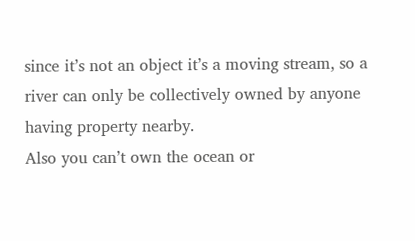since it’s not an object it’s a moving stream, so a river can only be collectively owned by anyone having property nearby.
Also you can’t own the ocean or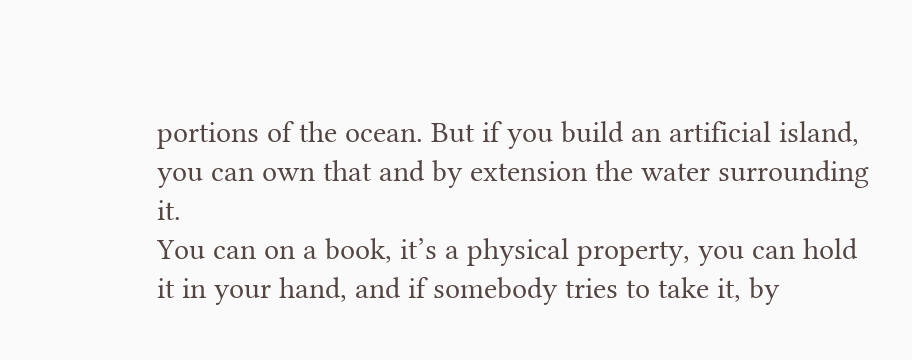portions of the ocean. But if you build an artificial island, you can own that and by extension the water surrounding it.
You can on a book, it’s a physical property, you can hold it in your hand, and if somebody tries to take it, by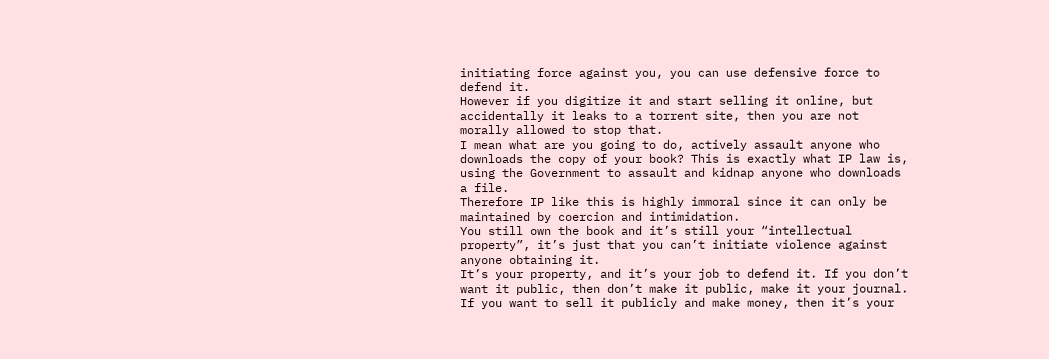initiating force against you, you can use defensive force to defend it.
However if you digitize it and start selling it online, but accidentally it leaks to a torrent site, then you are not morally allowed to stop that.
I mean what are you going to do, actively assault anyone who downloads the copy of your book? This is exactly what IP law is, using the Government to assault and kidnap anyone who downloads a file.
Therefore IP like this is highly immoral since it can only be maintained by coercion and intimidation.
You still own the book and it’s still your “intellectual property”, it’s just that you can’t initiate violence against anyone obtaining it.
It’s your property, and it’s your job to defend it. If you don’t want it public, then don’t make it public, make it your journal.
If you want to sell it publicly and make money, then it’s your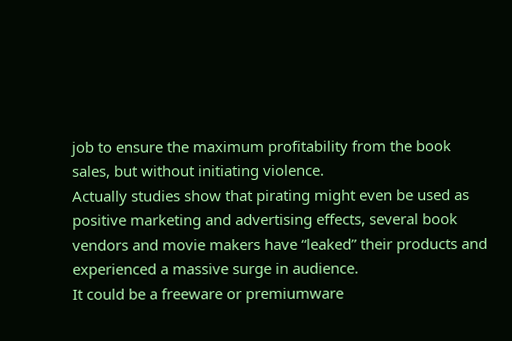job to ensure the maximum profitability from the book sales, but without initiating violence.
Actually studies show that pirating might even be used as positive marketing and advertising effects, several book vendors and movie makers have “leaked” their products and experienced a massive surge in audience.
It could be a freeware or premiumware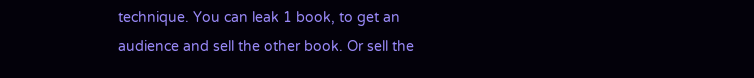technique. You can leak 1 book, to get an audience and sell the other book. Or sell the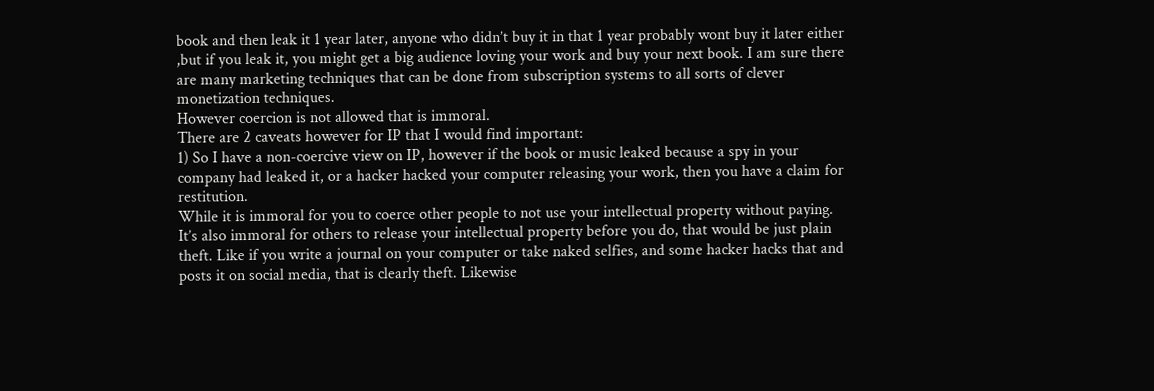book and then leak it 1 year later, anyone who didn’t buy it in that 1 year probably wont buy it later either ,but if you leak it, you might get a big audience loving your work and buy your next book. I am sure there are many marketing techniques that can be done from subscription systems to all sorts of clever monetization techniques.
However coercion is not allowed that is immoral.
There are 2 caveats however for IP that I would find important:
1) So I have a non-coercive view on IP, however if the book or music leaked because a spy in your company had leaked it, or a hacker hacked your computer releasing your work, then you have a claim for restitution.
While it is immoral for you to coerce other people to not use your intellectual property without paying. It’s also immoral for others to release your intellectual property before you do, that would be just plain theft. Like if you write a journal on your computer or take naked selfies, and some hacker hacks that and posts it on social media, that is clearly theft. Likewise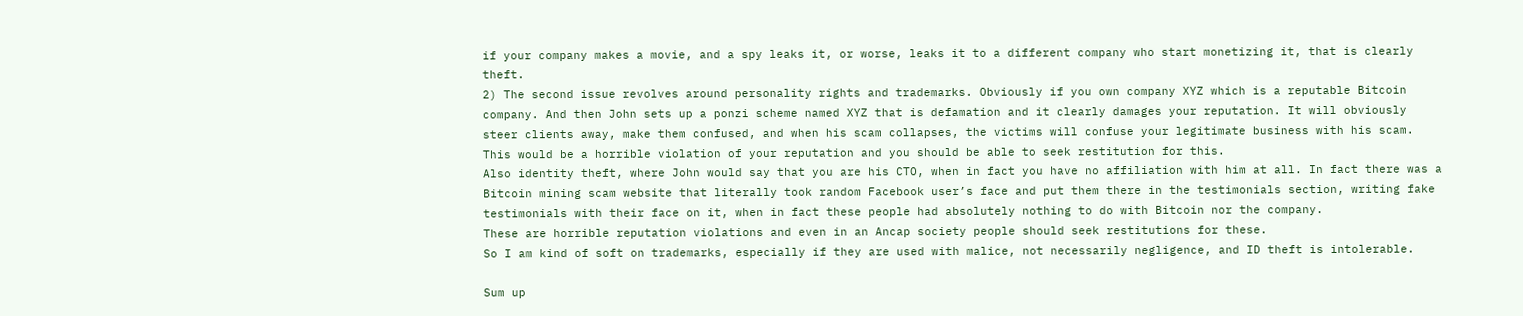if your company makes a movie, and a spy leaks it, or worse, leaks it to a different company who start monetizing it, that is clearly theft.
2) The second issue revolves around personality rights and trademarks. Obviously if you own company XYZ which is a reputable Bitcoin company. And then John sets up a ponzi scheme named XYZ that is defamation and it clearly damages your reputation. It will obviously steer clients away, make them confused, and when his scam collapses, the victims will confuse your legitimate business with his scam. This would be a horrible violation of your reputation and you should be able to seek restitution for this.
Also identity theft, where John would say that you are his CTO, when in fact you have no affiliation with him at all. In fact there was a Bitcoin mining scam website that literally took random Facebook user’s face and put them there in the testimonials section, writing fake testimonials with their face on it, when in fact these people had absolutely nothing to do with Bitcoin nor the company.
These are horrible reputation violations and even in an Ancap society people should seek restitutions for these.
So I am kind of soft on trademarks, especially if they are used with malice, not necessarily negligence, and ID theft is intolerable.

Sum up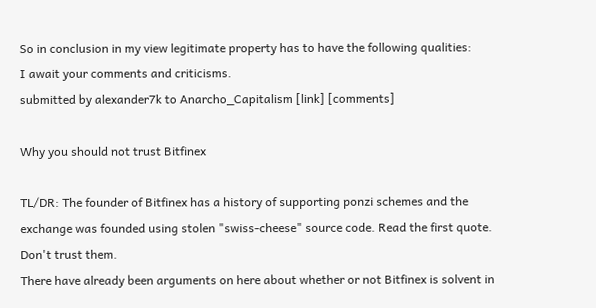So in conclusion in my view legitimate property has to have the following qualities:
I await your comments and criticisms.
submitted by alexander7k to Anarcho_Capitalism [link] [comments]

Why you should not trust Bitfinex

TL/DR: The founder of Bitfinex has a history of supporting ponzi schemes and the exchange was founded using stolen "swiss-cheese" source code. Read the first quote. Don't trust them.
There have already been arguments on here about whether or not Bitfinex is solvent in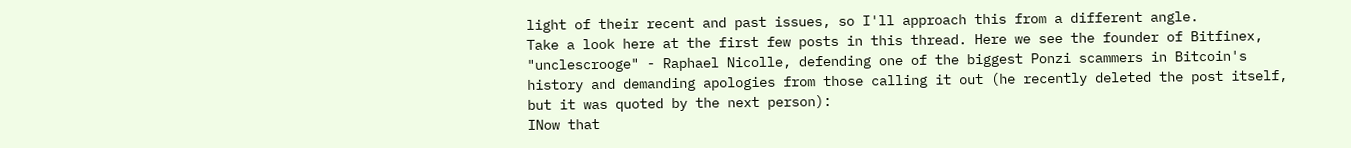light of their recent and past issues, so I'll approach this from a different angle.
Take a look here at the first few posts in this thread. Here we see the founder of Bitfinex, "unclescrooge" - Raphael Nicolle, defending one of the biggest Ponzi scammers in Bitcoin's history and demanding apologies from those calling it out (he recently deleted the post itself, but it was quoted by the next person):
INow that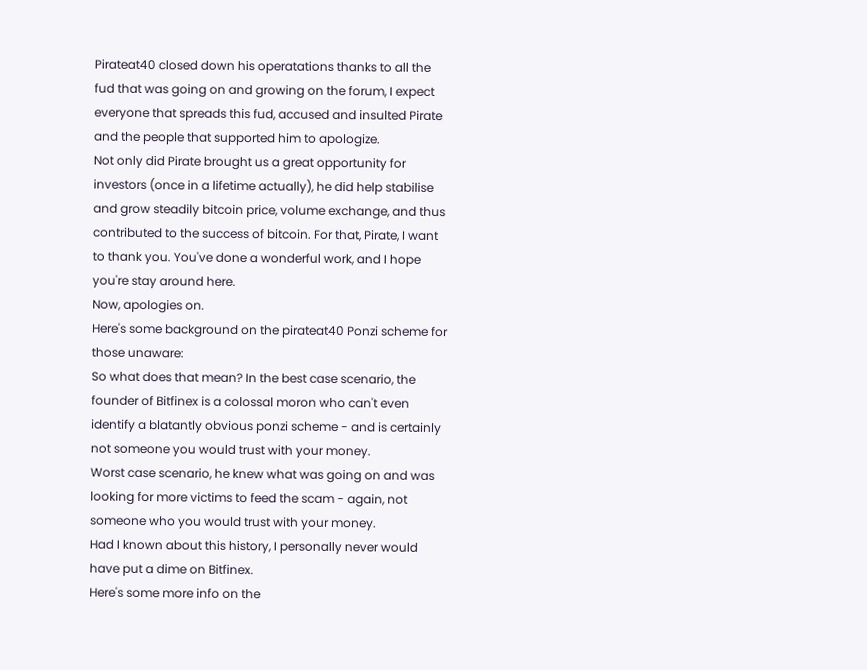Pirateat40 closed down his operatations thanks to all the fud that was going on and growing on the forum, I expect everyone that spreads this fud, accused and insulted Pirate and the people that supported him to apologize.
Not only did Pirate brought us a great opportunity for investors (once in a lifetime actually), he did help stabilise and grow steadily bitcoin price, volume exchange, and thus contributed to the success of bitcoin. For that, Pirate, I want to thank you. You've done a wonderful work, and I hope you're stay around here.
Now, apologies on.
Here's some background on the pirateat40 Ponzi scheme for those unaware:
So what does that mean? In the best case scenario, the founder of Bitfinex is a colossal moron who can't even identify a blatantly obvious ponzi scheme - and is certainly not someone you would trust with your money.
Worst case scenario, he knew what was going on and was looking for more victims to feed the scam - again, not someone who you would trust with your money.
Had I known about this history, I personally never would have put a dime on Bitfinex.
Here's some more info on the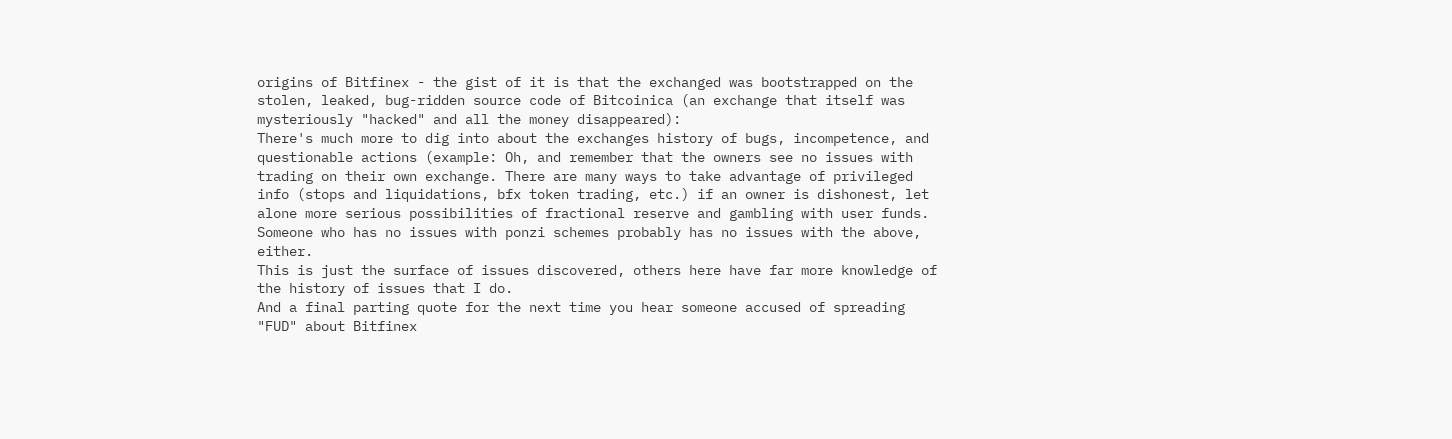origins of Bitfinex - the gist of it is that the exchanged was bootstrapped on the stolen, leaked, bug-ridden source code of Bitcoinica (an exchange that itself was mysteriously "hacked" and all the money disappeared):
There's much more to dig into about the exchanges history of bugs, incompetence, and questionable actions (example: Oh, and remember that the owners see no issues with trading on their own exchange. There are many ways to take advantage of privileged info (stops and liquidations, bfx token trading, etc.) if an owner is dishonest, let alone more serious possibilities of fractional reserve and gambling with user funds. Someone who has no issues with ponzi schemes probably has no issues with the above, either.
This is just the surface of issues discovered, others here have far more knowledge of the history of issues that I do.
And a final parting quote for the next time you hear someone accused of spreading "FUD" about Bitfinex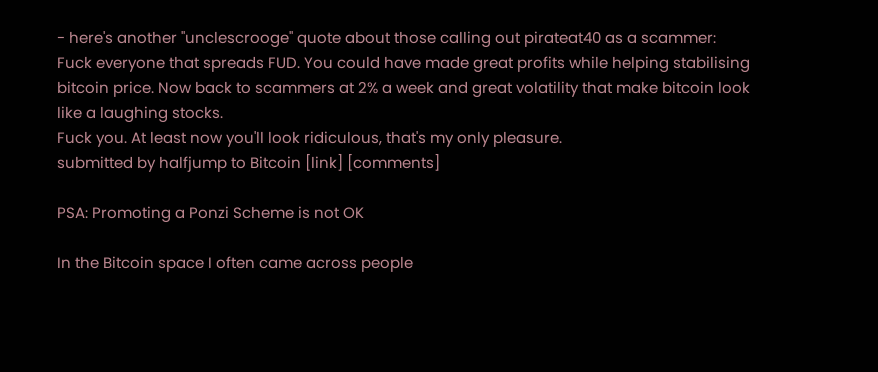- here's another "unclescrooge" quote about those calling out pirateat40 as a scammer:
Fuck everyone that spreads FUD. You could have made great profits while helping stabilising bitcoin price. Now back to scammers at 2% a week and great volatility that make bitcoin look like a laughing stocks.
Fuck you. At least now you'll look ridiculous, that's my only pleasure.
submitted by halfjump to Bitcoin [link] [comments]

PSA: Promoting a Ponzi Scheme is not OK

In the Bitcoin space I often came across people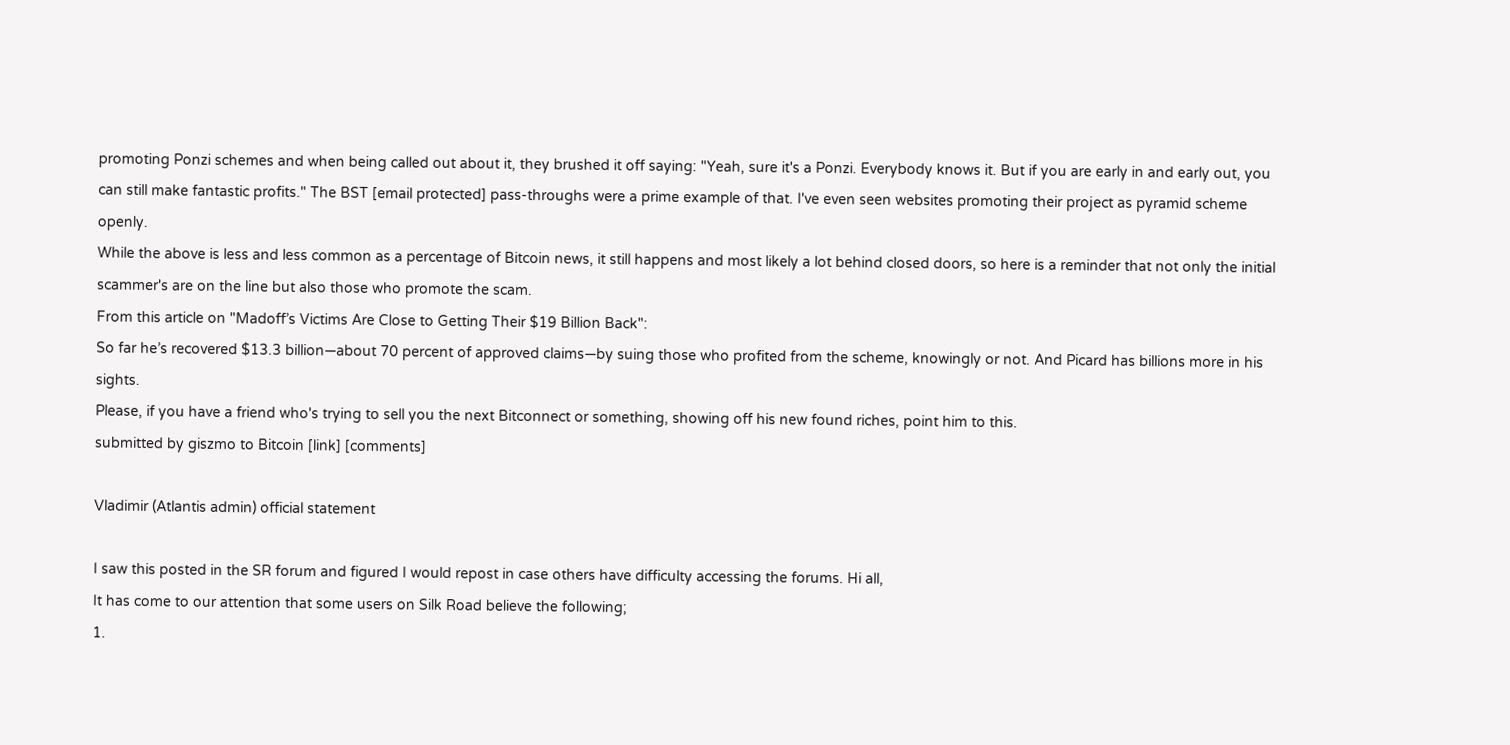promoting Ponzi schemes and when being called out about it, they brushed it off saying: "Yeah, sure it's a Ponzi. Everybody knows it. But if you are early in and early out, you can still make fantastic profits." The BST [email protected] pass-throughs were a prime example of that. I've even seen websites promoting their project as pyramid scheme openly.
While the above is less and less common as a percentage of Bitcoin news, it still happens and most likely a lot behind closed doors, so here is a reminder that not only the initial scammer's are on the line but also those who promote the scam.
From this article on "Madoff’s Victims Are Close to Getting Their $19 Billion Back":
So far he’s recovered $13.3 billion—about 70 percent of approved claims—by suing those who profited from the scheme, knowingly or not. And Picard has billions more in his sights.
Please, if you have a friend who's trying to sell you the next Bitconnect or something, showing off his new found riches, point him to this.
submitted by giszmo to Bitcoin [link] [comments]

Vladimir (Atlantis admin) official statement

I saw this posted in the SR forum and figured I would repost in case others have difficulty accessing the forums. Hi all,
It has come to our attention that some users on Silk Road believe the following;
1.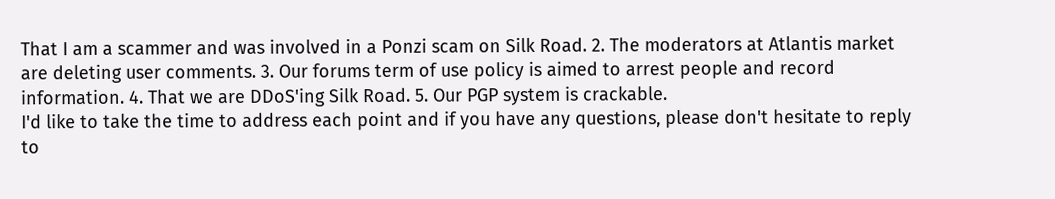That I am a scammer and was involved in a Ponzi scam on Silk Road. 2. The moderators at Atlantis market are deleting user comments. 3. Our forums term of use policy is aimed to arrest people and record information. 4. That we are DDoS'ing Silk Road. 5. Our PGP system is crackable.
I'd like to take the time to address each point and if you have any questions, please don't hesitate to reply to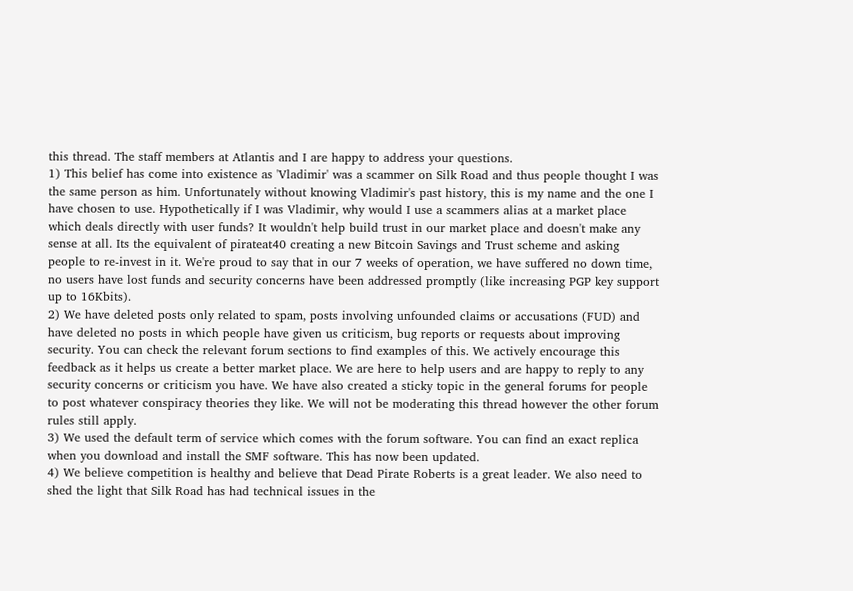this thread. The staff members at Atlantis and I are happy to address your questions.
1) This belief has come into existence as 'Vladimir' was a scammer on Silk Road and thus people thought I was the same person as him. Unfortunately without knowing Vladimir's past history, this is my name and the one I have chosen to use. Hypothetically if I was Vladimir, why would I use a scammers alias at a market place which deals directly with user funds? It wouldn't help build trust in our market place and doesn't make any sense at all. Its the equivalent of pirateat40 creating a new Bitcoin Savings and Trust scheme and asking people to re-invest in it. We're proud to say that in our 7 weeks of operation, we have suffered no down time, no users have lost funds and security concerns have been addressed promptly (like increasing PGP key support up to 16Kbits).
2) We have deleted posts only related to spam, posts involving unfounded claims or accusations (FUD) and have deleted no posts in which people have given us criticism, bug reports or requests about improving security. You can check the relevant forum sections to find examples of this. We actively encourage this feedback as it helps us create a better market place. We are here to help users and are happy to reply to any security concerns or criticism you have. We have also created a sticky topic in the general forums for people to post whatever conspiracy theories they like. We will not be moderating this thread however the other forum rules still apply.
3) We used the default term of service which comes with the forum software. You can find an exact replica when you download and install the SMF software. This has now been updated.
4) We believe competition is healthy and believe that Dead Pirate Roberts is a great leader. We also need to shed the light that Silk Road has had technical issues in the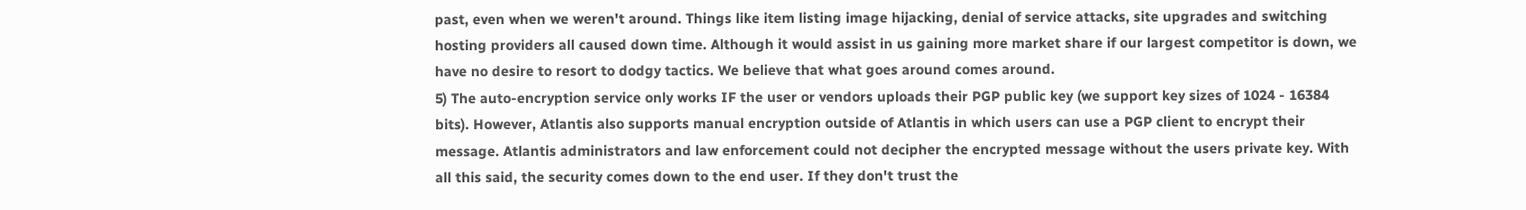past, even when we weren't around. Things like item listing image hijacking, denial of service attacks, site upgrades and switching hosting providers all caused down time. Although it would assist in us gaining more market share if our largest competitor is down, we have no desire to resort to dodgy tactics. We believe that what goes around comes around.
5) The auto-encryption service only works IF the user or vendors uploads their PGP public key (we support key sizes of 1024 - 16384 bits). However, Atlantis also supports manual encryption outside of Atlantis in which users can use a PGP client to encrypt their message. Atlantis administrators and law enforcement could not decipher the encrypted message without the users private key. With all this said, the security comes down to the end user. If they don't trust the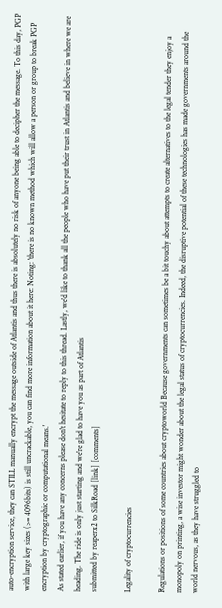auto-encryption service, they can STILL manually encrypt the message outside of Atlantis and thus there is absolutely no risk of anyone being able to decipher the message. To this day, PGP with large key sizes (>= 4096bits) is still uncrackable, you can find more information about it here: Noting: 'there is no known method which will allow a person or group to break PGP encryption by cryptographic or computational means.'
As stated earlier, if you have any concerns please don't hesitate to reply to this thread. Lastly, we'd like to thank all the people who have put their trust in Atlantis and believe in where we are heading. The ride is only just starting and we're glad to have you as part of Atlantis
submitted by reaperx2 to SilkRoad [link] [comments]

Legality of cryptocurrencies

Regulations or positions of some countries about cryptoworld Because governments can sometimes be a bit touchy about attempts to create alternatives to the legal tender they enjoy a monopoly on printing, a wise investor might wonder about the legal status of cryptocurrencies. Indeed, the disruptive potential of these technologies has made governments around the world nervous, as they have struggled to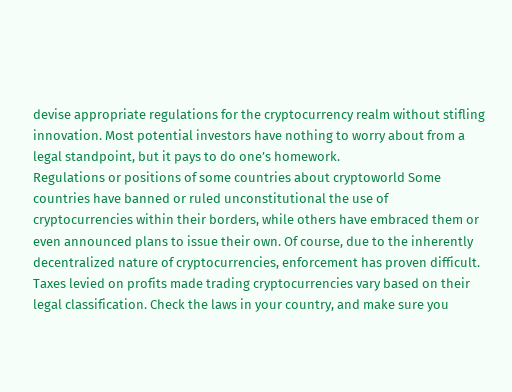devise appropriate regulations for the cryptocurrency realm without stifling innovation. Most potential investors have nothing to worry about from a legal standpoint, but it pays to do one’s homework.
Regulations or positions of some countries about cryptoworld Some countries have banned or ruled unconstitutional the use of cryptocurrencies within their borders, while others have embraced them or even announced plans to issue their own. Of course, due to the inherently decentralized nature of cryptocurrencies, enforcement has proven difficult. Taxes levied on profits made trading cryptocurrencies vary based on their legal classification. Check the laws in your country, and make sure you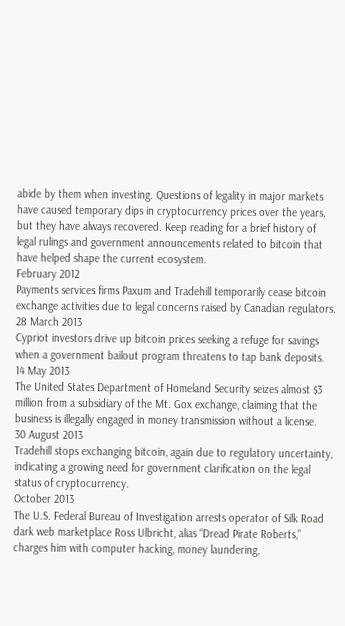abide by them when investing. Questions of legality in major markets have caused temporary dips in cryptocurrency prices over the years, but they have always recovered. Keep reading for a brief history of legal rulings and government announcements related to bitcoin that have helped shape the current ecosystem.
February 2012
Payments services firms Paxum and Tradehill temporarily cease bitcoin exchange activities due to legal concerns raised by Canadian regulators.
28 March 2013
Cypriot investors drive up bitcoin prices seeking a refuge for savings when a government bailout program threatens to tap bank deposits.
14 May 2013
The United States Department of Homeland Security seizes almost $3 million from a subsidiary of the Mt. Gox exchange, claiming that the business is illegally engaged in money transmission without a license.
30 August 2013
Tradehill stops exchanging bitcoin, again due to regulatory uncertainty, indicating a growing need for government clarification on the legal status of cryptocurrency.
October 2013
The U.S. Federal Bureau of Investigation arrests operator of Silk Road dark web marketplace Ross Ulbricht, alias “Dread Pirate Roberts,” charges him with computer hacking, money laundering,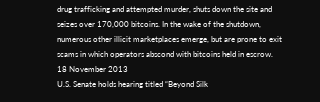drug trafficking and attempted murder, shuts down the site and seizes over 170,000 bitcoins. In the wake of the shutdown, numerous other illicit marketplaces emerge, but are prone to exit scams in which operators abscond with bitcoins held in escrow.
18 November 2013
U.S. Senate holds hearing titled “Beyond Silk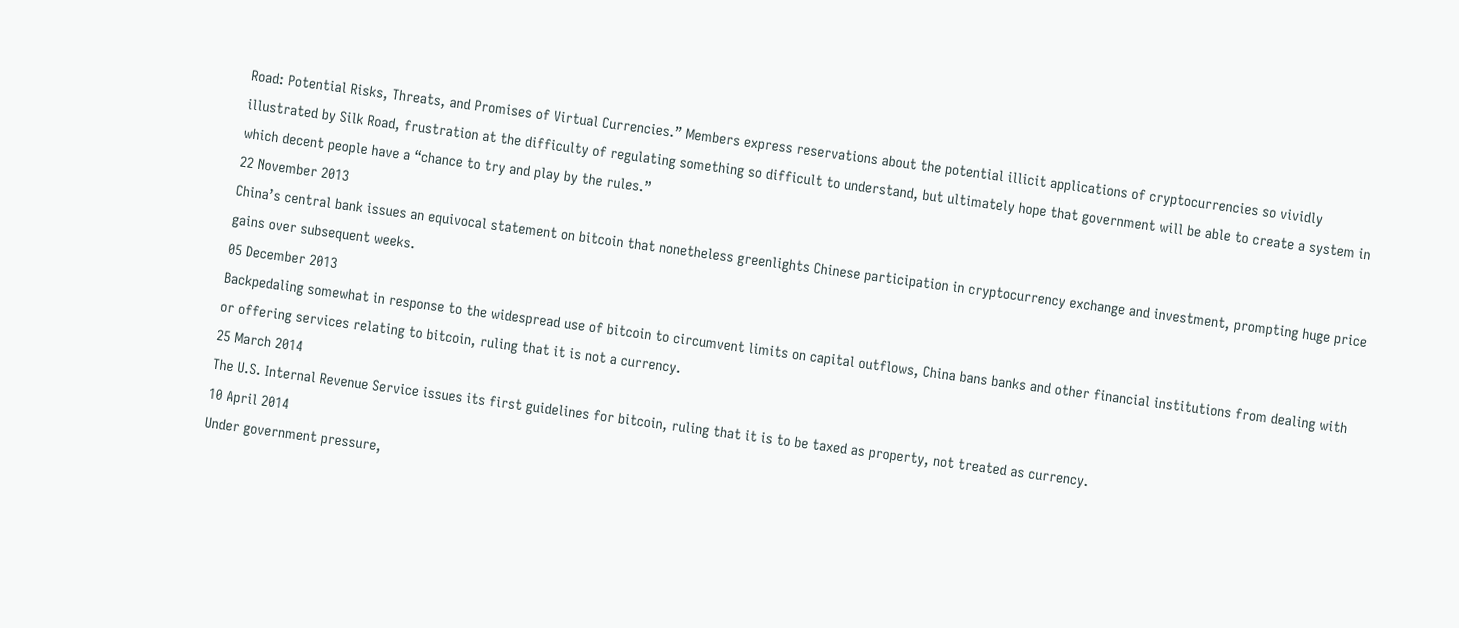Road: Potential Risks, Threats, and Promises of Virtual Currencies.” Members express reservations about the potential illicit applications of cryptocurrencies so vividly illustrated by Silk Road, frustration at the difficulty of regulating something so difficult to understand, but ultimately hope that government will be able to create a system in which decent people have a “chance to try and play by the rules.”
22 November 2013
China’s central bank issues an equivocal statement on bitcoin that nonetheless greenlights Chinese participation in cryptocurrency exchange and investment, prompting huge price gains over subsequent weeks.
05 December 2013
Backpedaling somewhat in response to the widespread use of bitcoin to circumvent limits on capital outflows, China bans banks and other financial institutions from dealing with or offering services relating to bitcoin, ruling that it is not a currency.
25 March 2014
The U.S. Internal Revenue Service issues its first guidelines for bitcoin, ruling that it is to be taxed as property, not treated as currency.
10 April 2014
Under government pressure,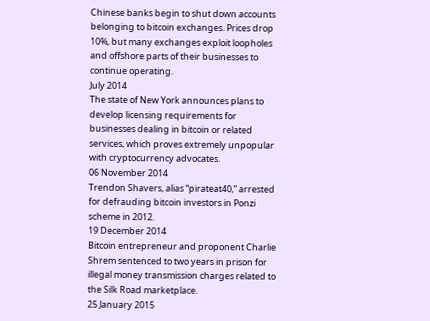Chinese banks begin to shut down accounts belonging to bitcoin exchanges. Prices drop 10%, but many exchanges exploit loopholes and offshore parts of their businesses to continue operating.
July 2014
The state of New York announces plans to develop licensing requirements for businesses dealing in bitcoin or related services, which proves extremely unpopular with cryptocurrency advocates.
06 November 2014
Trendon Shavers, alias “pirateat40,” arrested for defrauding bitcoin investors in Ponzi scheme in 2012.
19 December 2014
Bitcoin entrepreneur and proponent Charlie Shrem sentenced to two years in prison for illegal money transmission charges related to the Silk Road marketplace.
25 January 2015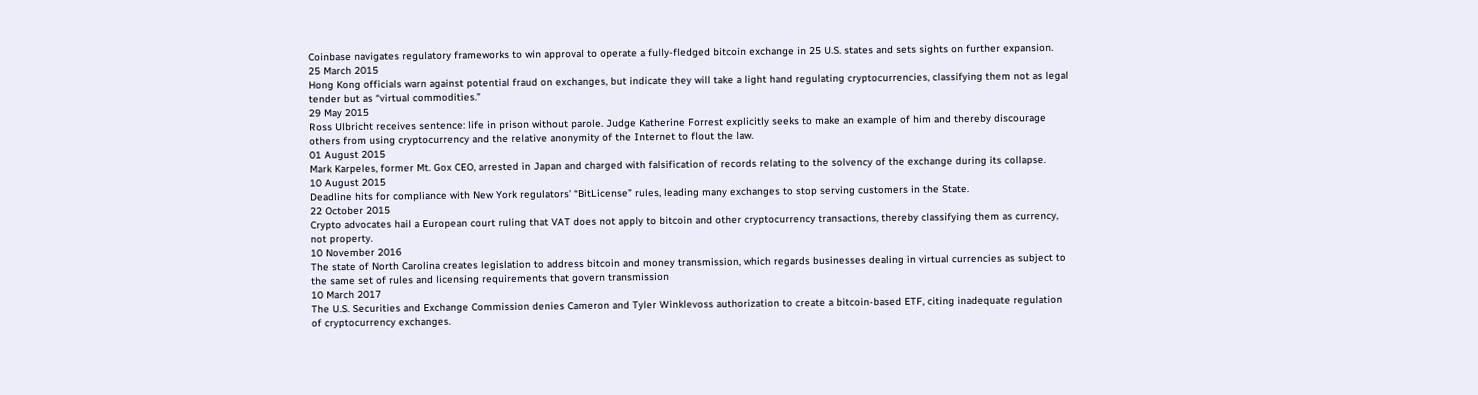Coinbase navigates regulatory frameworks to win approval to operate a fully-fledged bitcoin exchange in 25 U.S. states and sets sights on further expansion.
25 March 2015
Hong Kong officials warn against potential fraud on exchanges, but indicate they will take a light hand regulating cryptocurrencies, classifying them not as legal tender but as “virtual commodities.”
29 May 2015
Ross Ulbricht receives sentence: life in prison without parole. Judge Katherine Forrest explicitly seeks to make an example of him and thereby discourage others from using cryptocurrency and the relative anonymity of the Internet to flout the law.
01 August 2015
Mark Karpeles, former Mt. Gox CEO, arrested in Japan and charged with falsification of records relating to the solvency of the exchange during its collapse.
10 August 2015
Deadline hits for compliance with New York regulators’ “BitLicense” rules, leading many exchanges to stop serving customers in the State.
22 October 2015
Crypto advocates hail a European court ruling that VAT does not apply to bitcoin and other cryptocurrency transactions, thereby classifying them as currency, not property.
10 November 2016
The state of North Carolina creates legislation to address bitcoin and money transmission, which regards businesses dealing in virtual currencies as subject to the same set of rules and licensing requirements that govern transmission
10 March 2017
The U.S. Securities and Exchange Commission denies Cameron and Tyler Winklevoss authorization to create a bitcoin-based ETF, citing inadequate regulation of cryptocurrency exchanges.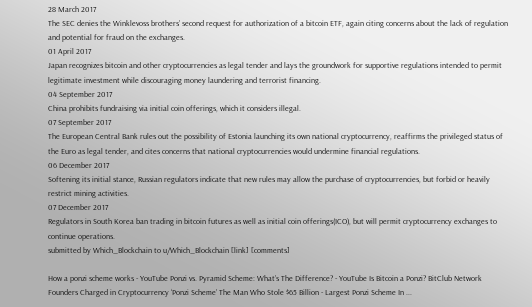28 March 2017
The SEC denies the Winklevoss brothers’ second request for authorization of a bitcoin ETF, again citing concerns about the lack of regulation and potential for fraud on the exchanges.
01 April 2017
Japan recognizes bitcoin and other cryptocurrencies as legal tender and lays the groundwork for supportive regulations intended to permit legitimate investment while discouraging money laundering and terrorist financing.
04 September 2017
China prohibits fundraising via initial coin offerings, which it considers illegal.
07 September 2017
The European Central Bank rules out the possibility of Estonia launching its own national cryptocurrency, reaffirms the privileged status of the Euro as legal tender, and cites concerns that national cryptocurrencies would undermine financial regulations.
06 December 2017
Softening its initial stance, Russian regulators indicate that new rules may allow the purchase of cryptocurrencies, but forbid or heavily restrict mining activities.
07 December 2017
Regulators in South Korea ban trading in bitcoin futures as well as initial coin offerings(ICO), but will permit cryptocurrency exchanges to continue operations.
submitted by Which_Blockchain to u/Which_Blockchain [link] [comments]

How a ponzi scheme works - YouTube Ponzi vs. Pyramid Scheme: What’s The Difference? - YouTube Is Bitcoin a Ponzi? BitClub Network Founders Charged in Cryptocurrency ‘Ponzi Scheme’ The Man Who Stole $65 Billion - Largest Ponzi Scheme In ...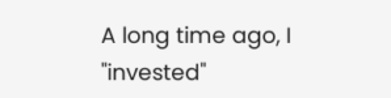A long time ago, I "invested"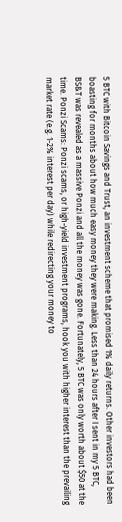5 BTC with Bitcoin Savings and Trust, an investment scheme that promised 1% daily returns. Other investors had been boasting for months about how much easy money they were making. Less than 24 hours after I sent in my 5 BTC, BS&T was revealed as a massive Ponzi and all the money was gone. Fortunately, 5 BTC was only worth about $50 at the time. Ponzi Scams: Ponzi scams, or high-yield investment programs, hook you with higher interest than the prevailing market rate (e.g. 1-2% interest per day) while redirecting your money to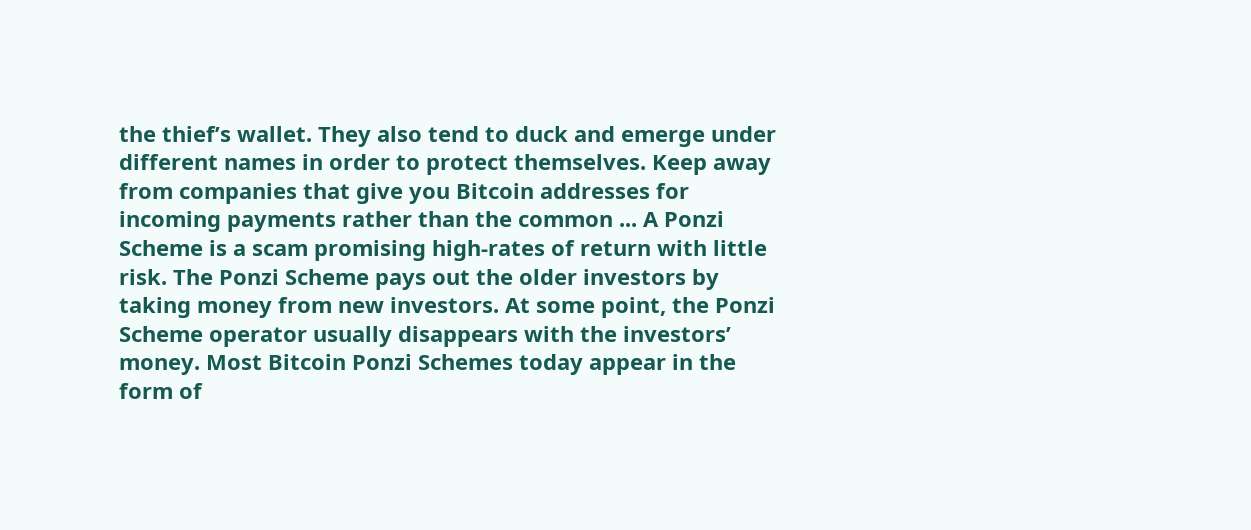the thief’s wallet. They also tend to duck and emerge under different names in order to protect themselves. Keep away from companies that give you Bitcoin addresses for incoming payments rather than the common ... A Ponzi Scheme is a scam promising high-rates of return with little risk. The Ponzi Scheme pays out the older investors by taking money from new investors. At some point, the Ponzi Scheme operator usually disappears with the investors’ money. Most Bitcoin Ponzi Schemes today appear in the form of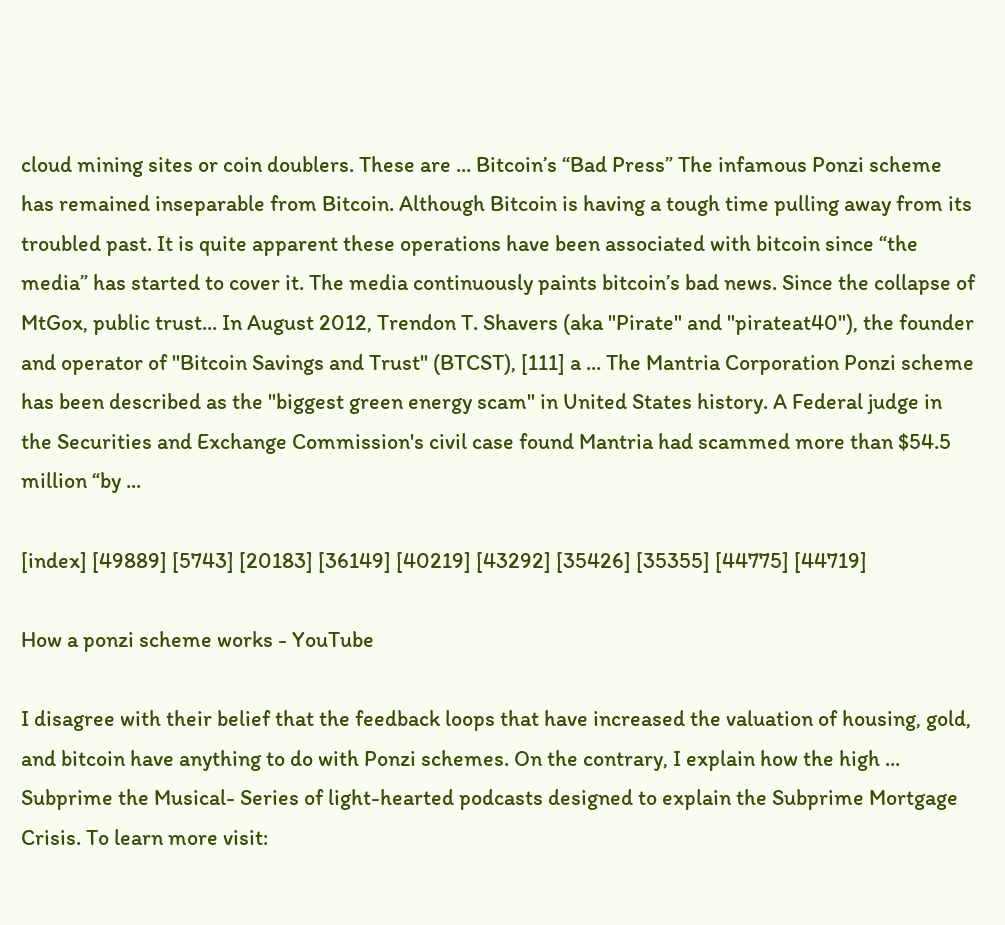cloud mining sites or coin doublers. These are ... Bitcoin’s “Bad Press” The infamous Ponzi scheme has remained inseparable from Bitcoin. Although Bitcoin is having a tough time pulling away from its troubled past. It is quite apparent these operations have been associated with bitcoin since “the media” has started to cover it. The media continuously paints bitcoin’s bad news. Since the collapse of MtGox, public trust... In August 2012, Trendon T. Shavers (aka "Pirate" and "pirateat40"), the founder and operator of "Bitcoin Savings and Trust" (BTCST), [111] a ... The Mantria Corporation Ponzi scheme has been described as the "biggest green energy scam" in United States history. A Federal judge in the Securities and Exchange Commission's civil case found Mantria had scammed more than $54.5 million “by ...

[index] [49889] [5743] [20183] [36149] [40219] [43292] [35426] [35355] [44775] [44719]

How a ponzi scheme works - YouTube

I disagree with their belief that the feedback loops that have increased the valuation of housing, gold, and bitcoin have anything to do with Ponzi schemes. On the contrary, I explain how the high ... Subprime the Musical- Series of light-hearted podcasts designed to explain the Subprime Mortgage Crisis. To learn more visit: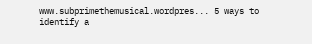www.subprimethemusical.wordpres... 5 ways to identify a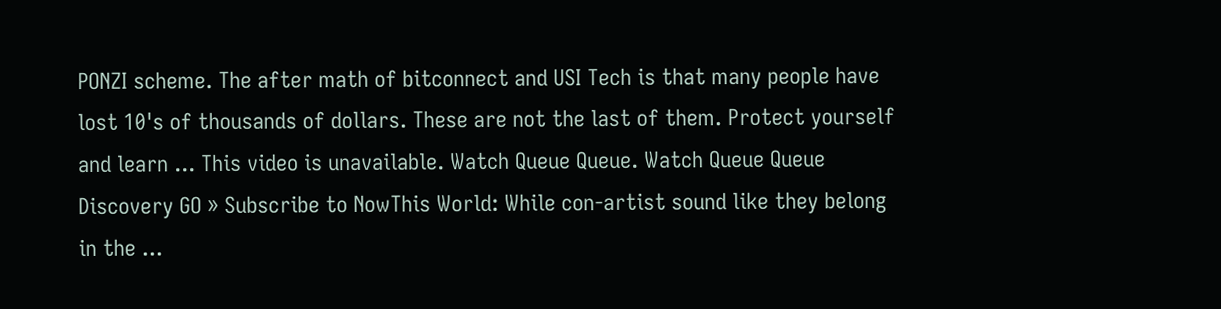PONZI scheme. The after math of bitconnect and USI Tech is that many people have lost 10's of thousands of dollars. These are not the last of them. Protect yourself and learn ... This video is unavailable. Watch Queue Queue. Watch Queue Queue Discovery GO » Subscribe to NowThis World: While con-artist sound like they belong in the ...